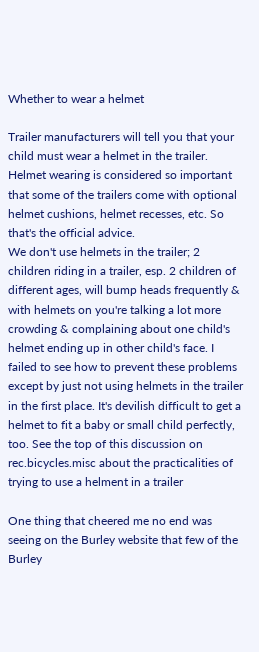Whether to wear a helmet

Trailer manufacturers will tell you that your child must wear a helmet in the trailer. Helmet wearing is considered so important that some of the trailers come with optional helmet cushions, helmet recesses, etc. So that's the official advice.
We don't use helmets in the trailer; 2 children riding in a trailer, esp. 2 children of different ages, will bump heads frequently & with helmets on you're talking a lot more crowding & complaining about one child's helmet ending up in other child's face. I failed to see how to prevent these problems except by just not using helmets in the trailer in the first place. It's devilish difficult to get a helmet to fit a baby or small child perfectly, too. See the top of this discussion on rec.bicycles.misc about the practicalities of trying to use a helment in a trailer

One thing that cheered me no end was seeing on the Burley website that few of the Burley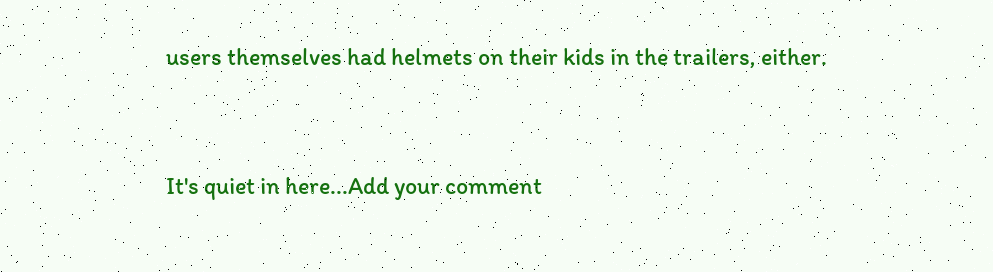users themselves had helmets on their kids in the trailers, either.


It's quiet in here...Add your comment